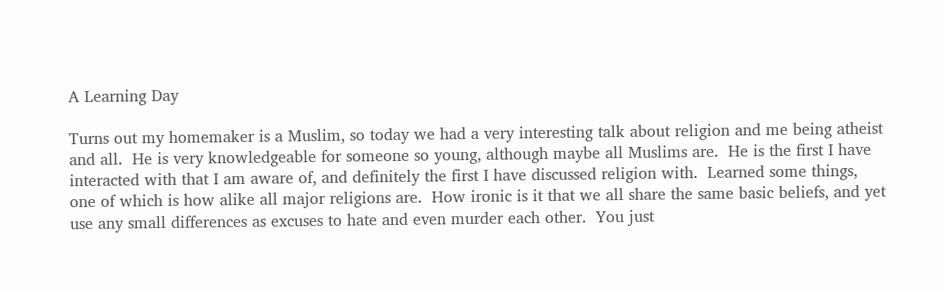A Learning Day

Turns out my homemaker is a Muslim, so today we had a very interesting talk about religion and me being atheist and all.  He is very knowledgeable for someone so young, although maybe all Muslims are.  He is the first I have interacted with that I am aware of, and definitely the first I have discussed religion with.  Learned some things, one of which is how alike all major religions are.  How ironic is it that we all share the same basic beliefs, and yet use any small differences as excuses to hate and even murder each other.  You just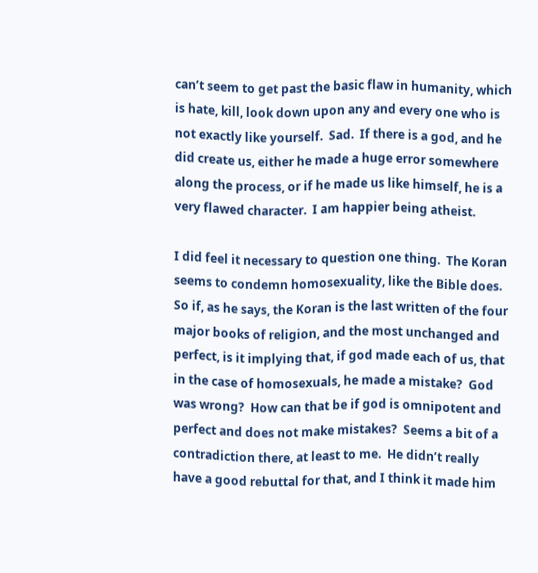can’t seem to get past the basic flaw in humanity, which is hate, kill, look down upon any and every one who is not exactly like yourself.  Sad.  If there is a god, and he did create us, either he made a huge error somewhere along the process, or if he made us like himself, he is a very flawed character.  I am happier being atheist.

I did feel it necessary to question one thing.  The Koran seems to condemn homosexuality, like the Bible does.  So if, as he says, the Koran is the last written of the four major books of religion, and the most unchanged and perfect, is it implying that, if god made each of us, that in the case of homosexuals, he made a mistake?  God was wrong?  How can that be if god is omnipotent and perfect and does not make mistakes?  Seems a bit of a contradiction there, at least to me.  He didn’t really have a good rebuttal for that, and I think it made him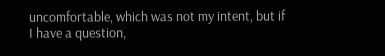uncomfortable, which was not my intent, but if I have a question,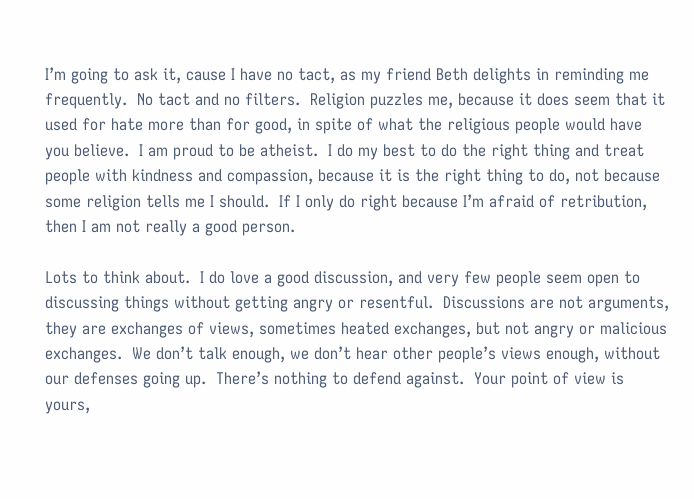I’m going to ask it, cause I have no tact, as my friend Beth delights in reminding me frequently.  No tact and no filters.  Religion puzzles me, because it does seem that it used for hate more than for good, in spite of what the religious people would have you believe.  I am proud to be atheist.  I do my best to do the right thing and treat people with kindness and compassion, because it is the right thing to do, not because some religion tells me I should.  If I only do right because I’m afraid of retribution, then I am not really a good person.

Lots to think about.  I do love a good discussion, and very few people seem open to discussing things without getting angry or resentful.  Discussions are not arguments, they are exchanges of views, sometimes heated exchanges, but not angry or malicious exchanges.  We don’t talk enough, we don’t hear other people’s views enough, without our defenses going up.  There’s nothing to defend against.  Your point of view is yours,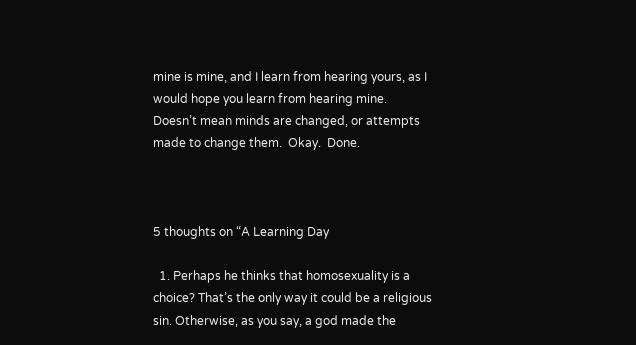mine is mine, and I learn from hearing yours, as I would hope you learn from hearing mine.  Doesn’t mean minds are changed, or attempts made to change them.  Okay.  Done.



5 thoughts on “A Learning Day

  1. Perhaps he thinks that homosexuality is a choice? That’s the only way it could be a religious sin. Otherwise, as you say, a god made the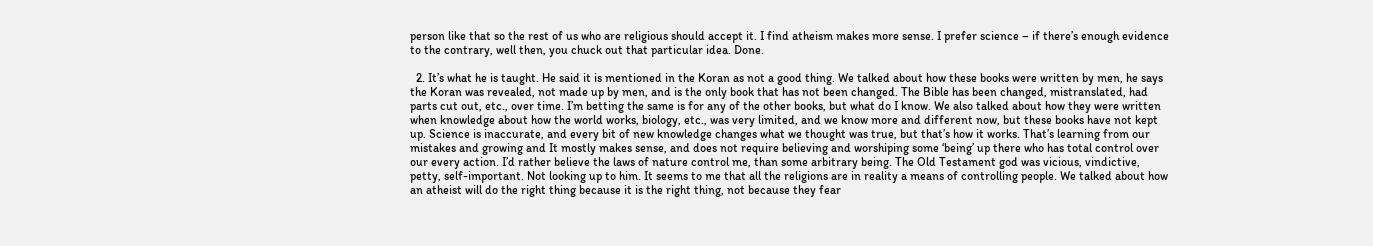person like that so the rest of us who are religious should accept it. I find atheism makes more sense. I prefer science – if there’s enough evidence to the contrary, well then, you chuck out that particular idea. Done.

  2. It’s what he is taught. He said it is mentioned in the Koran as not a good thing. We talked about how these books were written by men, he says the Koran was revealed, not made up by men, and is the only book that has not been changed. The Bible has been changed, mistranslated, had parts cut out, etc., over time. I’m betting the same is for any of the other books, but what do I know. We also talked about how they were written when knowledge about how the world works, biology, etc., was very limited, and we know more and different now, but these books have not kept up. Science is inaccurate, and every bit of new knowledge changes what we thought was true, but that’s how it works. That’s learning from our mistakes and growing and It mostly makes sense, and does not require believing and worshiping some ‘being’ up there who has total control over our every action. I’d rather believe the laws of nature control me, than some arbitrary being. The Old Testament god was vicious, vindictive, petty, self-important. Not looking up to him. It seems to me that all the religions are in reality a means of controlling people. We talked about how an atheist will do the right thing because it is the right thing, not because they fear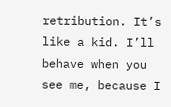retribution. It’s like a kid. I’ll behave when you see me, because I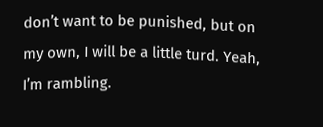don’t want to be punished, but on my own, I will be a little turd. Yeah, I’m rambling.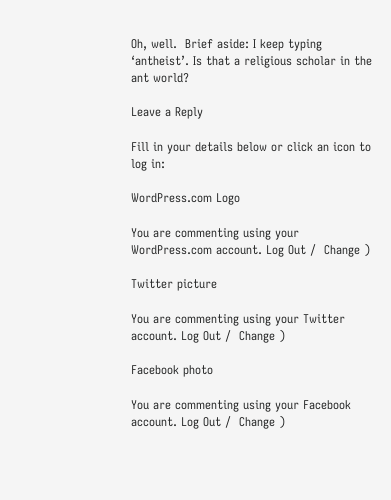Oh, well.  Brief aside: I keep typing ‘antheist’. Is that a religious scholar in the ant world?

Leave a Reply

Fill in your details below or click an icon to log in:

WordPress.com Logo

You are commenting using your WordPress.com account. Log Out /  Change )

Twitter picture

You are commenting using your Twitter account. Log Out /  Change )

Facebook photo

You are commenting using your Facebook account. Log Out /  Change )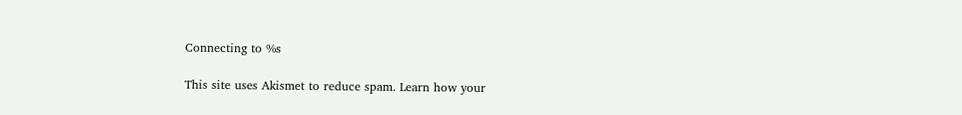Connecting to %s

This site uses Akismet to reduce spam. Learn how your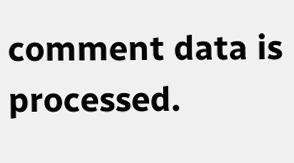comment data is processed.